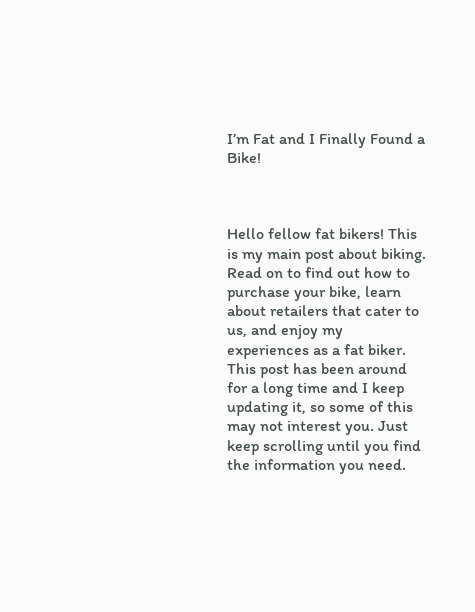I’m Fat and I Finally Found a Bike!



Hello fellow fat bikers! This is my main post about biking. Read on to find out how to purchase your bike, learn about retailers that cater to us, and enjoy my experiences as a fat biker. This post has been around for a long time and I keep updating it, so some of this may not interest you. Just keep scrolling until you find the information you need.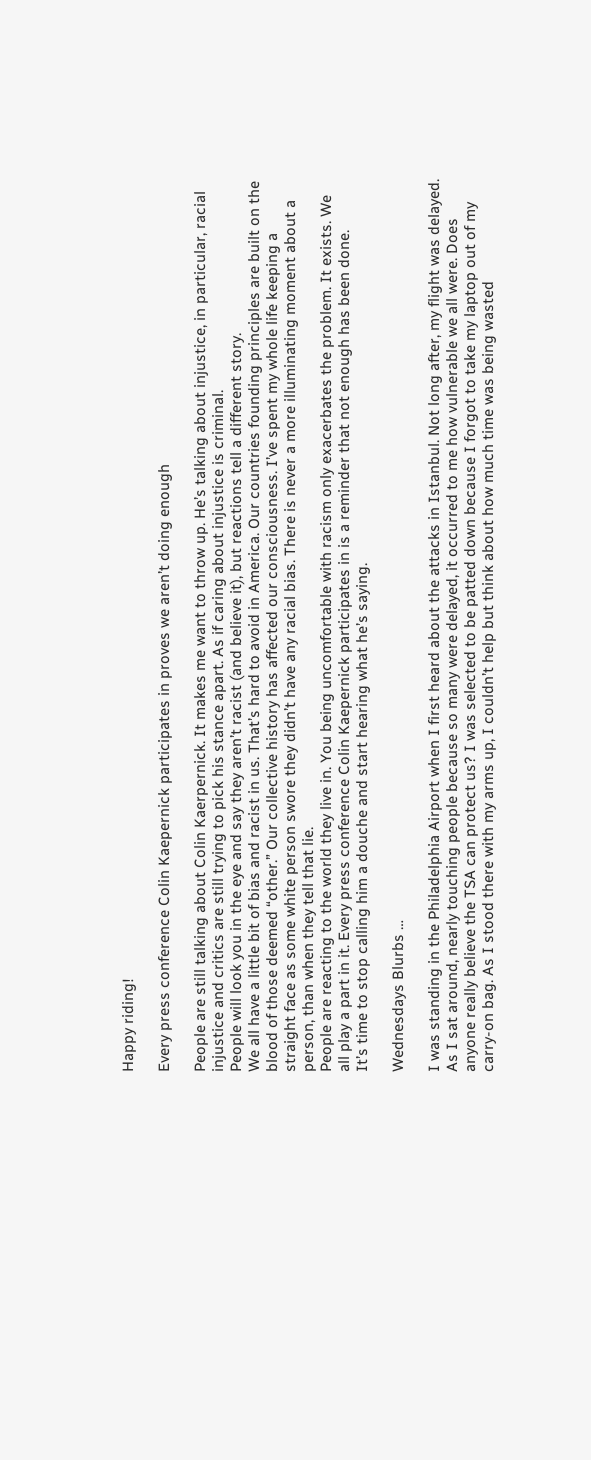Happy riding!

Every press conference Colin Kaepernick participates in proves we aren’t doing enough

People are still talking about Colin Kaerpernick. It makes me want to throw up. He’s talking about injustice, in particular, racial injustice and critics are still trying to pick his stance apart. As if caring about injustice is criminal.
People will look you in the eye and say they aren’t racist (and believe it), but reactions tell a different story.
We all have a little bit of bias and racist in us. That’s hard to avoid in America. Our countries founding principles are built on the blood of those deemed “other.” Our collective history has affected our consciousness. I’ve spent my whole life keeping a straight face as some white person swore they didn’t have any racial bias. There is never a more illuminating moment about a person, than when they tell that lie.
People are reacting to the world they live in. You being uncomfortable with racism only exacerbates the problem. It exists. We all play a part in it. Every press conference Colin Kaepernick participates in is a reminder that not enough has been done.
It’s time to stop calling him a douche and start hearing what he’s saying.

Wednesdays Blurbs …

I was standing in the Philadelphia Airport when I first heard about the attacks in Istanbul. Not long after, my flight was delayed. As I sat around, nearly touching people because so many were delayed, it occurred to me how vulnerable we all were. Does anyone really believe the TSA can protect us? I was selected to be patted down because I forgot to take my laptop out of my carry-on bag. As I stood there with my arms up, I couldn’t help but think about how much time was being wasted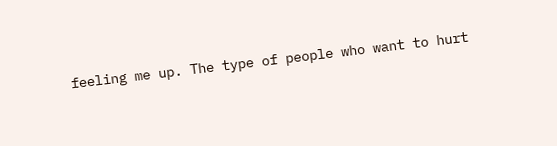feeling me up. The type of people who want to hurt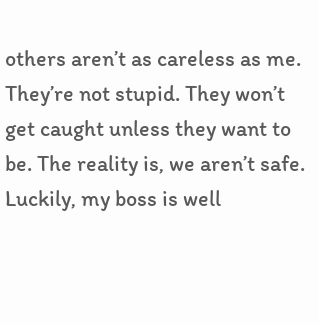others aren’t as careless as me. They’re not stupid. They won’t get caught unless they want to be. The reality is, we aren’t safe. Luckily, my boss is well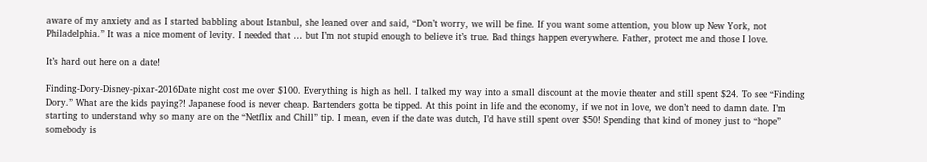aware of my anxiety and as I started babbling about Istanbul, she leaned over and said, “Don’t worry, we will be fine. If you want some attention, you blow up New York, not Philadelphia.” It was a nice moment of levity. I needed that … but I’m not stupid enough to believe it’s true. Bad things happen everywhere. Father, protect me and those I love.

It’s hard out here on a date!

Finding-Dory-Disney-pixar-2016Date night cost me over $100. Everything is high as hell. I talked my way into a small discount at the movie theater and still spent $24. To see “Finding Dory.” What are the kids paying?! Japanese food is never cheap. Bartenders gotta be tipped. At this point in life and the economy, if we not in love, we don’t need to damn date. I’m starting to understand why so many are on the “Netflix and Chill” tip. I mean, even if the date was dutch, I’d have still spent over $50! Spending that kind of money just to “hope” somebody is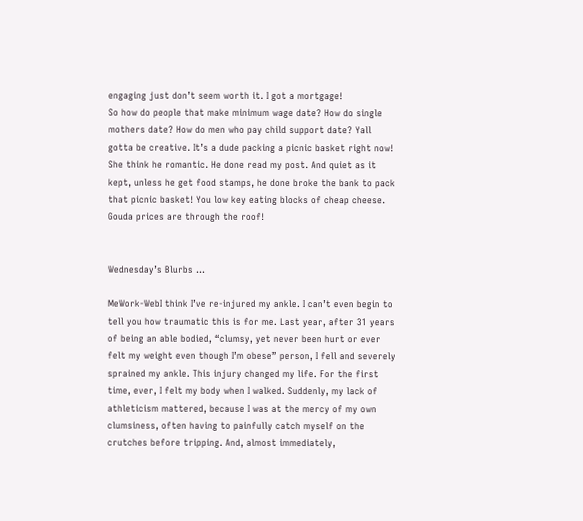engaging just don’t seem worth it. I got a mortgage!
So how do people that make minimum wage date? How do single mothers date? How do men who pay child support date? Yall gotta be creative. It’s a dude packing a picnic basket right now! She think he romantic. He done read my post. And quiet as it kept, unless he get food stamps, he done broke the bank to pack that picnic basket! You low key eating blocks of cheap cheese. Gouda prices are through the roof!


Wednesday’s Blurbs …

MeWork-WebI think I’ve re-injured my ankle. I can’t even begin to tell you how traumatic this is for me. Last year, after 31 years of being an able bodied, “clumsy, yet never been hurt or ever felt my weight even though I’m obese” person, I fell and severely sprained my ankle. This injury changed my life. For the first time, ever, I felt my body when I walked. Suddenly, my lack of athleticism mattered, because I was at the mercy of my own clumsiness, often having to painfully catch myself on the crutches before tripping. And, almost immediately,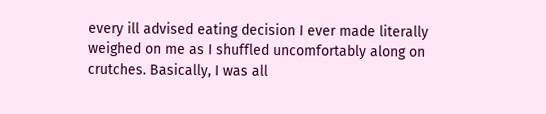every ill advised eating decision I ever made literally weighed on me as I shuffled uncomfortably along on crutches. Basically, I was all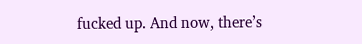fucked up. And now, there’s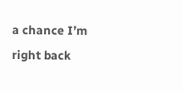a chance I’m right back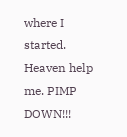where I started. Heaven help me. PIMP DOWN!!!